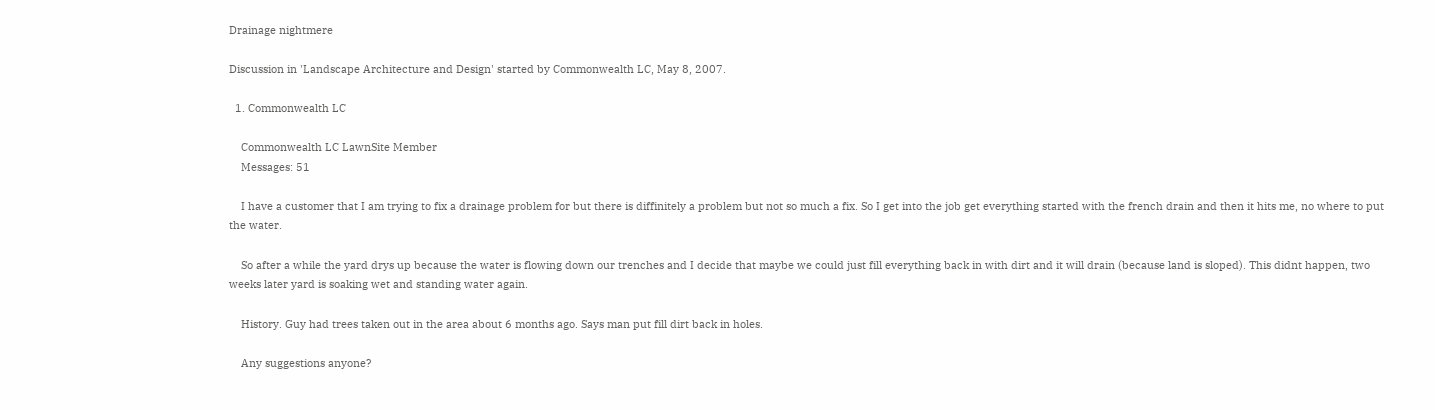Drainage nightmere

Discussion in 'Landscape Architecture and Design' started by Commonwealth LC, May 8, 2007.

  1. Commonwealth LC

    Commonwealth LC LawnSite Member
    Messages: 51

    I have a customer that I am trying to fix a drainage problem for but there is diffinitely a problem but not so much a fix. So I get into the job get everything started with the french drain and then it hits me, no where to put the water.

    So after a while the yard drys up because the water is flowing down our trenches and I decide that maybe we could just fill everything back in with dirt and it will drain (because land is sloped). This didnt happen, two weeks later yard is soaking wet and standing water again.

    History. Guy had trees taken out in the area about 6 months ago. Says man put fill dirt back in holes.

    Any suggestions anyone?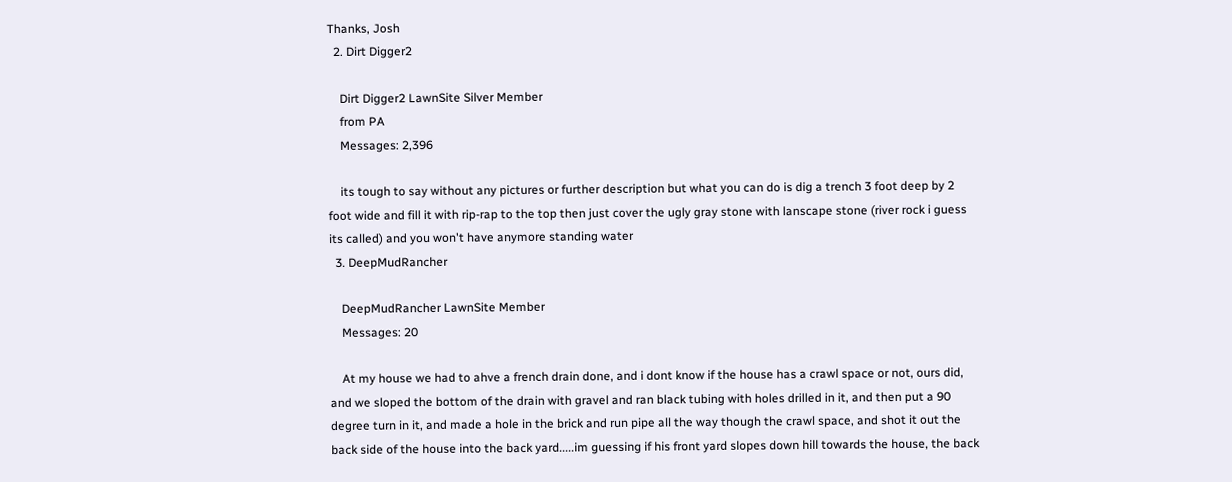Thanks, Josh
  2. Dirt Digger2

    Dirt Digger2 LawnSite Silver Member
    from PA
    Messages: 2,396

    its tough to say without any pictures or further description but what you can do is dig a trench 3 foot deep by 2 foot wide and fill it with rip-rap to the top then just cover the ugly gray stone with lanscape stone (river rock i guess its called) and you won't have anymore standing water
  3. DeepMudRancher

    DeepMudRancher LawnSite Member
    Messages: 20

    At my house we had to ahve a french drain done, and i dont know if the house has a crawl space or not, ours did, and we sloped the bottom of the drain with gravel and ran black tubing with holes drilled in it, and then put a 90 degree turn in it, and made a hole in the brick and run pipe all the way though the crawl space, and shot it out the back side of the house into the back yard.....im guessing if his front yard slopes down hill towards the house, the back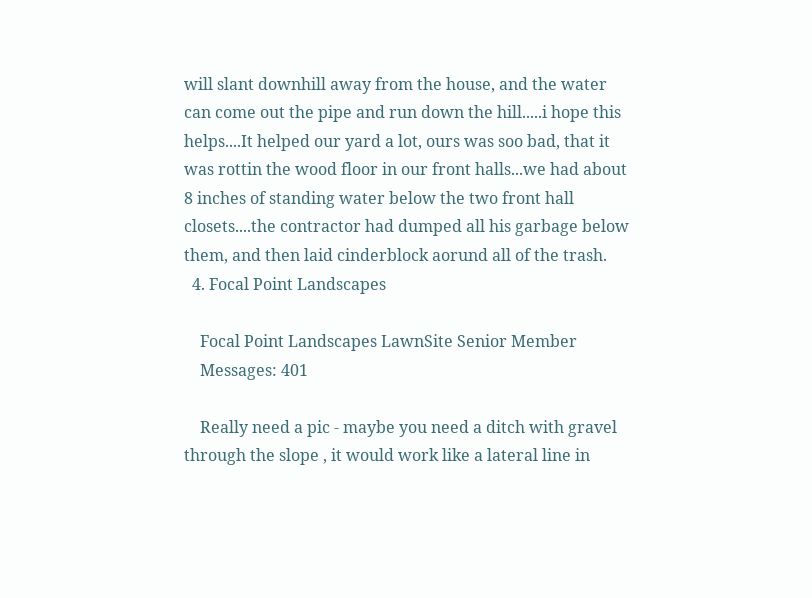will slant downhill away from the house, and the water can come out the pipe and run down the hill.....i hope this helps....It helped our yard a lot, ours was soo bad, that it was rottin the wood floor in our front halls...we had about 8 inches of standing water below the two front hall closets....the contractor had dumped all his garbage below them, and then laid cinderblock aorund all of the trash.
  4. Focal Point Landscapes

    Focal Point Landscapes LawnSite Senior Member
    Messages: 401

    Really need a pic - maybe you need a ditch with gravel through the slope , it would work like a lateral line in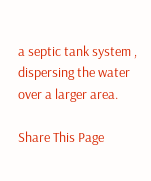a septic tank system , dispersing the water over a larger area.

Share This Page